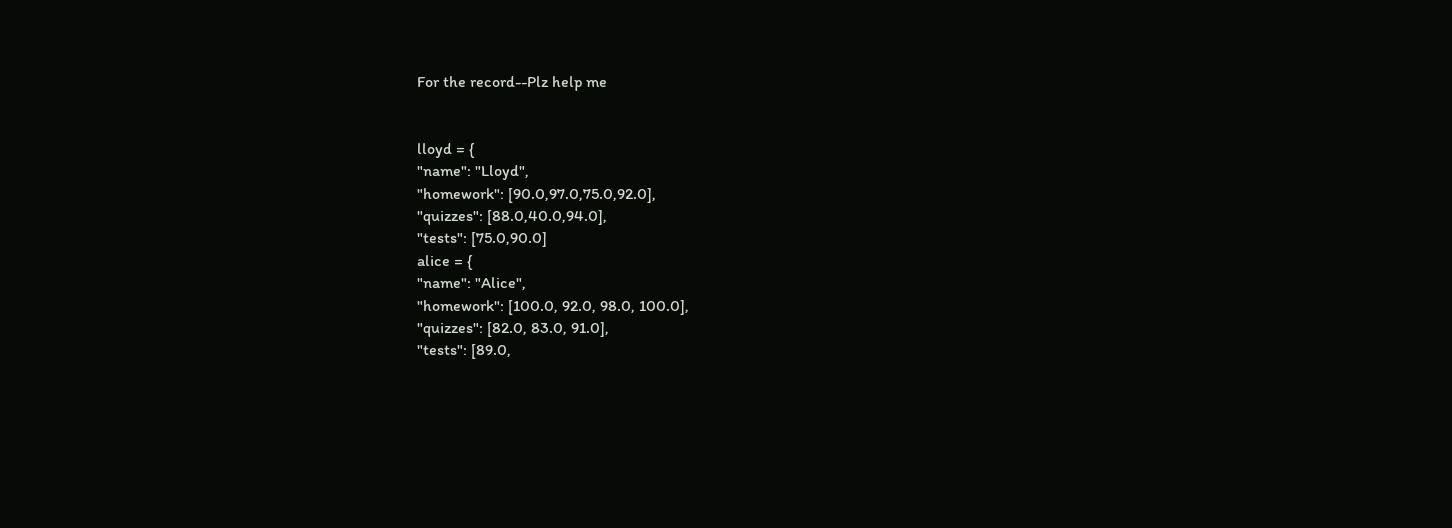For the record--Plz help me


lloyd = {
"name": "Lloyd",
"homework": [90.0,97.0,75.0,92.0],
"quizzes": [88.0,40.0,94.0],
"tests": [75.0,90.0]
alice = {
"name": "Alice",
"homework": [100.0, 92.0, 98.0, 100.0],
"quizzes": [82.0, 83.0, 91.0],
"tests": [89.0,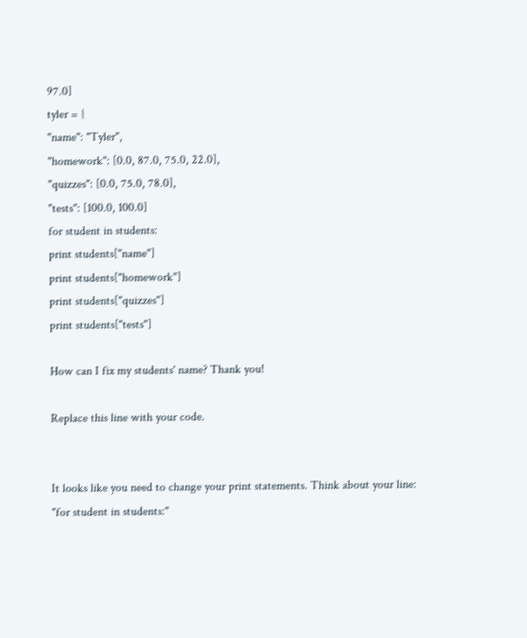97.0]
tyler = {
"name": "Tyler",
"homework": [0.0, 87.0, 75.0, 22.0],
"quizzes": [0.0, 75.0, 78.0],
"tests": [100.0, 100.0]
for student in students:
print students["name"]
print students["homework"]
print students["quizzes"]
print students["tests"]

How can I fix my students' name? Thank you!

Replace this line with your code.


It looks like you need to change your print statements. Think about your line:
"for student in students:"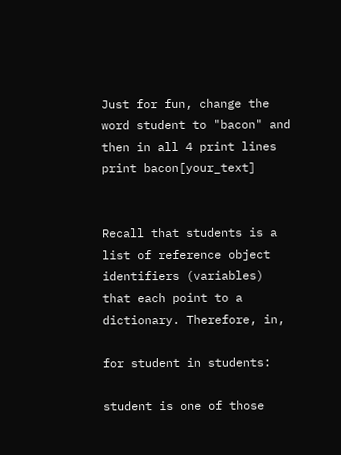Just for fun, change the word student to "bacon" and then in all 4 print lines
print bacon[your_text]


Recall that students is a list of reference object identifiers (variables) that each point to a dictionary. Therefore, in,

for student in students:

student is one of those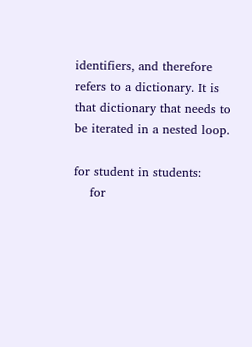identifiers, and therefore refers to a dictionary. It is that dictionary that needs to be iterated in a nested loop.

for student in students:
    for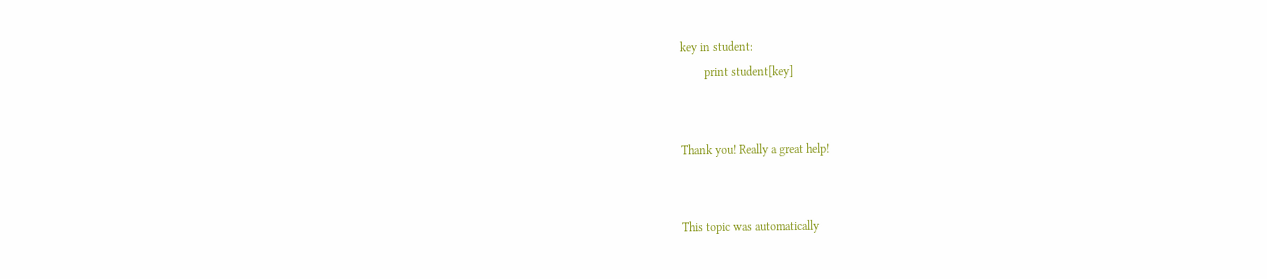key in student:
        print student[key]


Thank you! Really a great help!


This topic was automatically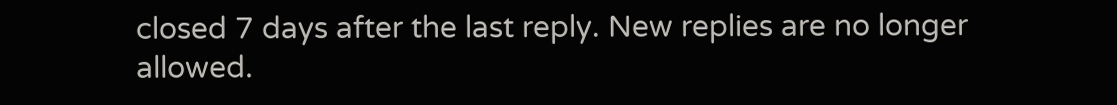closed 7 days after the last reply. New replies are no longer allowed.